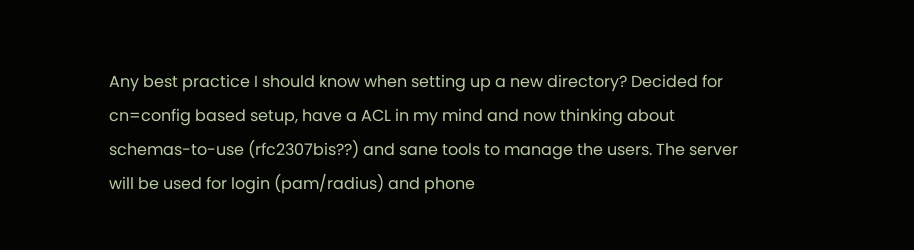Any best practice I should know when setting up a new directory? Decided for cn=config based setup, have a ACL in my mind and now thinking about schemas-to-use (rfc2307bis??) and sane tools to manage the users. The server will be used for login (pam/radius) and phone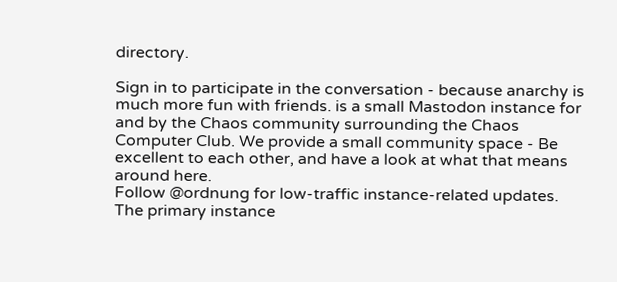directory.

Sign in to participate in the conversation - because anarchy is much more fun with friends. is a small Mastodon instance for and by the Chaos community surrounding the Chaos Computer Club. We provide a small community space - Be excellent to each other, and have a look at what that means around here.
Follow @ordnung for low-traffic instance-related updates.
The primary instance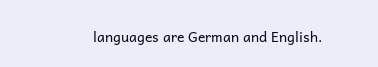languages are German and English.